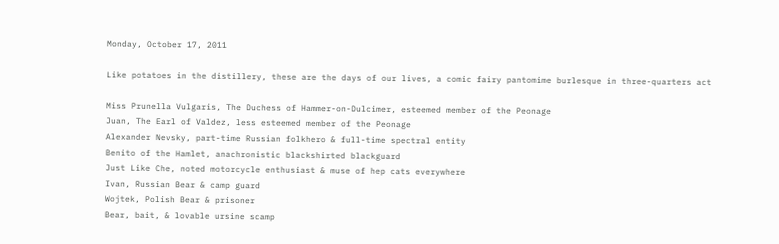Monday, October 17, 2011

Like potatoes in the distillery, these are the days of our lives, a comic fairy pantomime burlesque in three-quarters act

Miss Prunella Vulgaris, The Duchess of Hammer-on-Dulcimer, esteemed member of the Peonage
Juan, The Earl of Valdez, less esteemed member of the Peonage
Alexander Nevsky, part-time Russian folkhero & full-time spectral entity
Benito of the Hamlet, anachronistic blackshirted blackguard
Just Like Che, noted motorcycle enthusiast & muse of hep cats everywhere
Ivan, Russian Bear & camp guard
Wojtek, Polish Bear & prisoner
Bear, bait, & lovable ursine scamp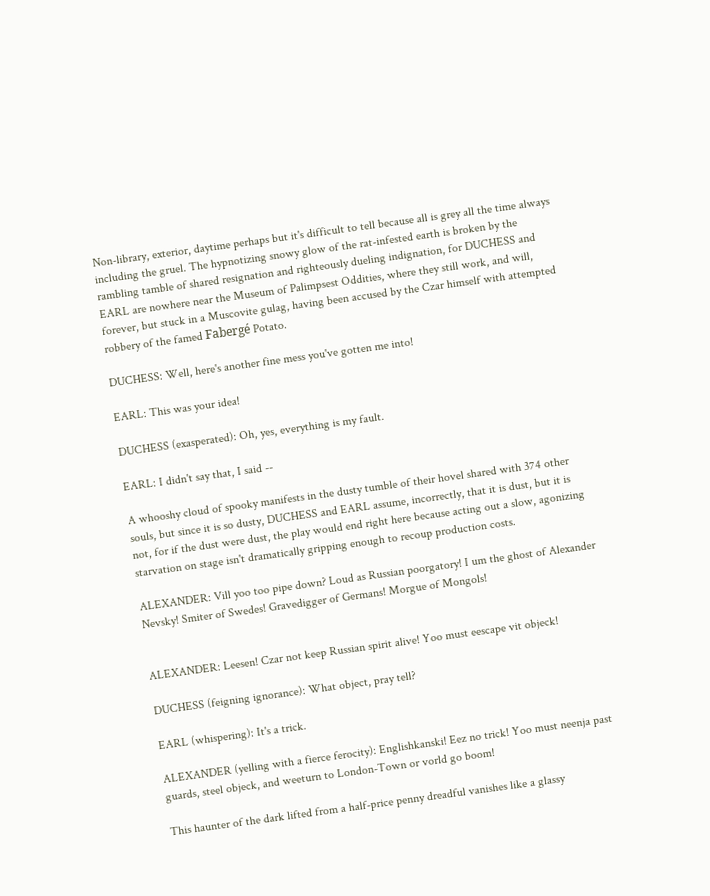Non-library, exterior, daytime perhaps but it's difficult to tell because all is grey all the time always including the gruel. The hypnotizing snowy glow of the rat-infested earth is broken by the rambling tamble of shared resignation and righteously dueling indignation, for DUCHESS and EARL are nowhere near the Museum of Palimpsest Oddities, where they still work, and will, forever, but stuck in a Muscovite gulag, having been accused by the Czar himself with attempted robbery of the famed Fabergé Potato.

DUCHESS: Well, here's another fine mess you've gotten me into!

EARL: This was your idea!

DUCHESS (exasperated): Oh, yes, everything is my fault.

EARL: I didn't say that, I said --

A whooshy cloud of spooky manifests in the dusty tumble of their hovel shared with 374 other souls, but since it is so dusty, DUCHESS and EARL assume, incorrectly, that it is dust, but it is not, for if the dust were dust, the play would end right here because acting out a slow, agonizing starvation on stage isn't dramatically gripping enough to recoup production costs.

ALEXANDER: Vill yoo too pipe down? Loud as Russian poorgatory! I um the ghost of Alexander Nevsky! Smiter of Swedes! Gravedigger of Germans! Morgue of Mongols!


ALEXANDER: Leesen! Czar not keep Russian spirit alive! Yoo must eescape vit objeck!

DUCHESS (feigning ignorance): What object, pray tell?

EARL (whispering): It's a trick.

ALEXANDER (yelling with a fierce ferocity): Englishkanski! Eez no trick! Yoo must neenja past guards, steel objeck, and weeturn to London-Town or vorld go boom!

This haunter of the dark lifted from a half-price penny dreadful vanishes like a glassy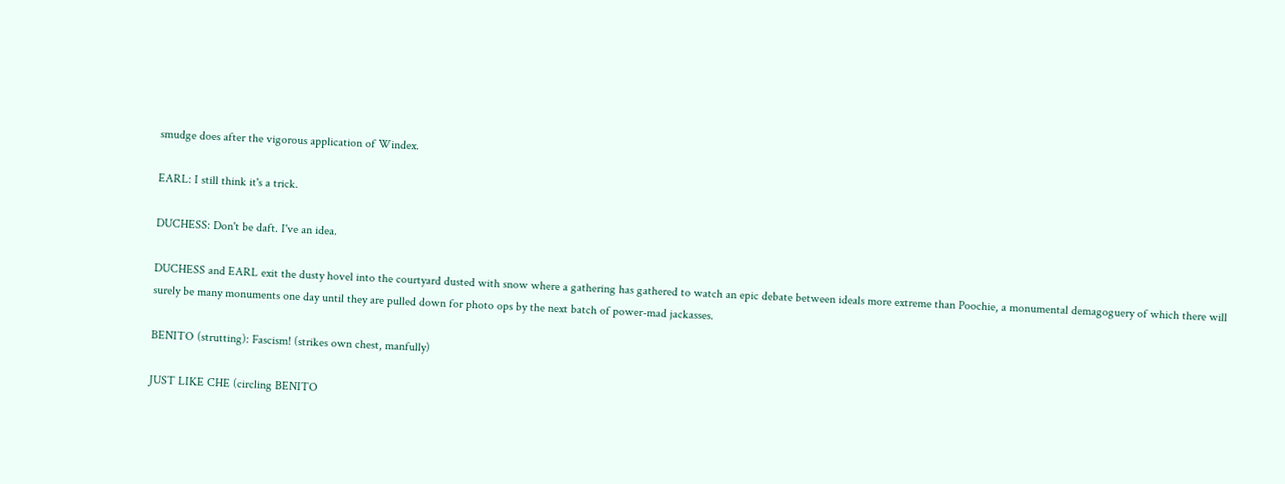smudge does after the vigorous application of Windex.

EARL: I still think it's a trick.

DUCHESS: Don't be daft. I've an idea.

DUCHESS and EARL exit the dusty hovel into the courtyard dusted with snow where a gathering has gathered to watch an epic debate between ideals more extreme than Poochie, a monumental demagoguery of which there will surely be many monuments one day until they are pulled down for photo ops by the next batch of power-mad jackasses.

BENITO (strutting): Fascism! (strikes own chest, manfully)

JUST LIKE CHE (circling BENITO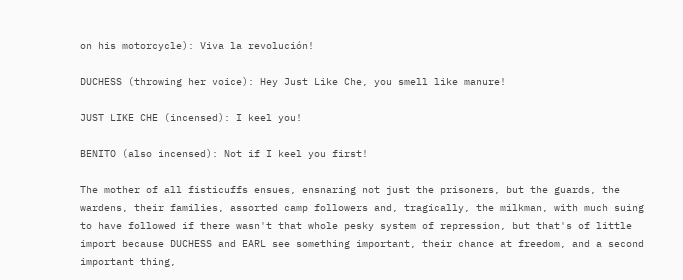on his motorcycle): Viva la revolución!

DUCHESS (throwing her voice): Hey Just Like Che, you smell like manure!

JUST LIKE CHE (incensed): I keel you!

BENITO (also incensed): Not if I keel you first!

The mother of all fisticuffs ensues, ensnaring not just the prisoners, but the guards, the wardens, their families, assorted camp followers and, tragically, the milkman, with much suing to have followed if there wasn't that whole pesky system of repression, but that's of little import because DUCHESS and EARL see something important, their chance at freedom, and a second important thing,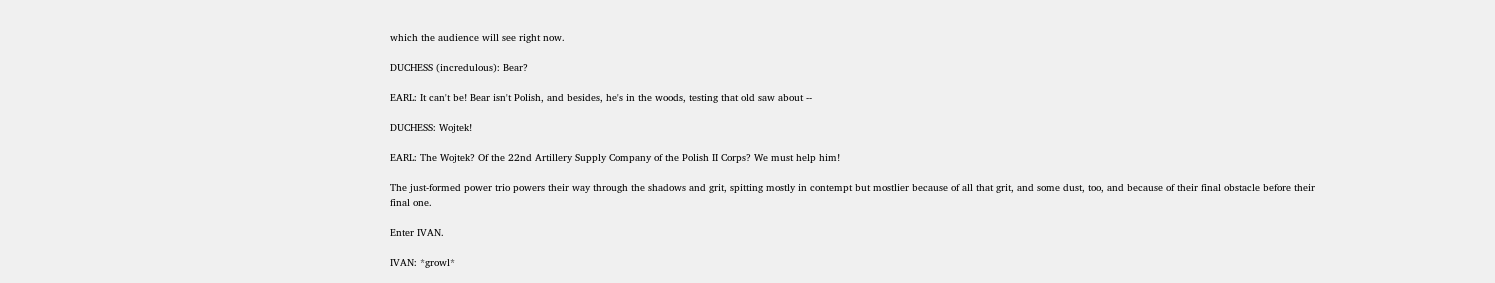which the audience will see right now.

DUCHESS (incredulous): Bear?

EARL: It can't be! Bear isn't Polish, and besides, he's in the woods, testing that old saw about --

DUCHESS: Wojtek!

EARL: The Wojtek? Of the 22nd Artillery Supply Company of the Polish II Corps? We must help him!

The just-formed power trio powers their way through the shadows and grit, spitting mostly in contempt but mostlier because of all that grit, and some dust, too, and because of their final obstacle before their final one.

Enter IVAN.

IVAN: *growl*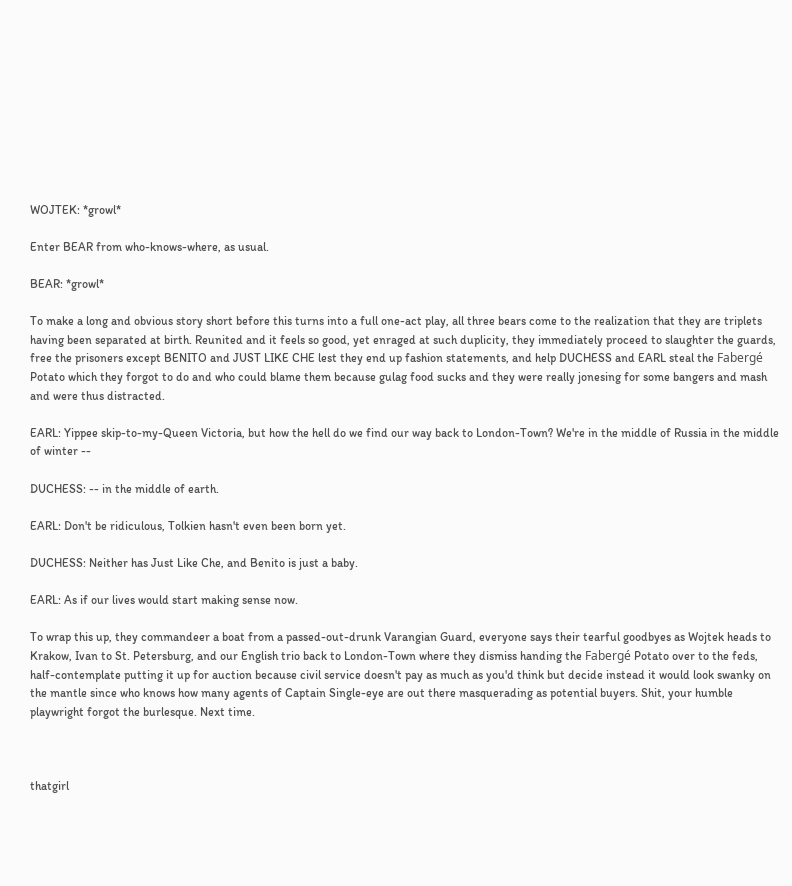WOJTEK: *growl*

Enter BEAR from who-knows-where, as usual.

BEAR: *growl*

To make a long and obvious story short before this turns into a full one-act play, all three bears come to the realization that they are triplets having been separated at birth. Reunited and it feels so good, yet enraged at such duplicity, they immediately proceed to slaughter the guards, free the prisoners except BENITO and JUST LIKE CHE lest they end up fashion statements, and help DUCHESS and EARL steal the Fabergé Potato which they forgot to do and who could blame them because gulag food sucks and they were really jonesing for some bangers and mash and were thus distracted.

EARL: Yippee skip-to-my-Queen Victoria, but how the hell do we find our way back to London-Town? We're in the middle of Russia in the middle of winter --

DUCHESS: -- in the middle of earth.

EARL: Don't be ridiculous, Tolkien hasn't even been born yet.

DUCHESS: Neither has Just Like Che, and Benito is just a baby.

EARL: As if our lives would start making sense now.

To wrap this up, they commandeer a boat from a passed-out-drunk Varangian Guard, everyone says their tearful goodbyes as Wojtek heads to Krakow, Ivan to St. Petersburg, and our English trio back to London-Town where they dismiss handing the Fabergé Potato over to the feds, half-contemplate putting it up for auction because civil service doesn't pay as much as you'd think but decide instead it would look swanky on the mantle since who knows how many agents of Captain Single-eye are out there masquerading as potential buyers. Shit, your humble playwright forgot the burlesque. Next time.



thatgirl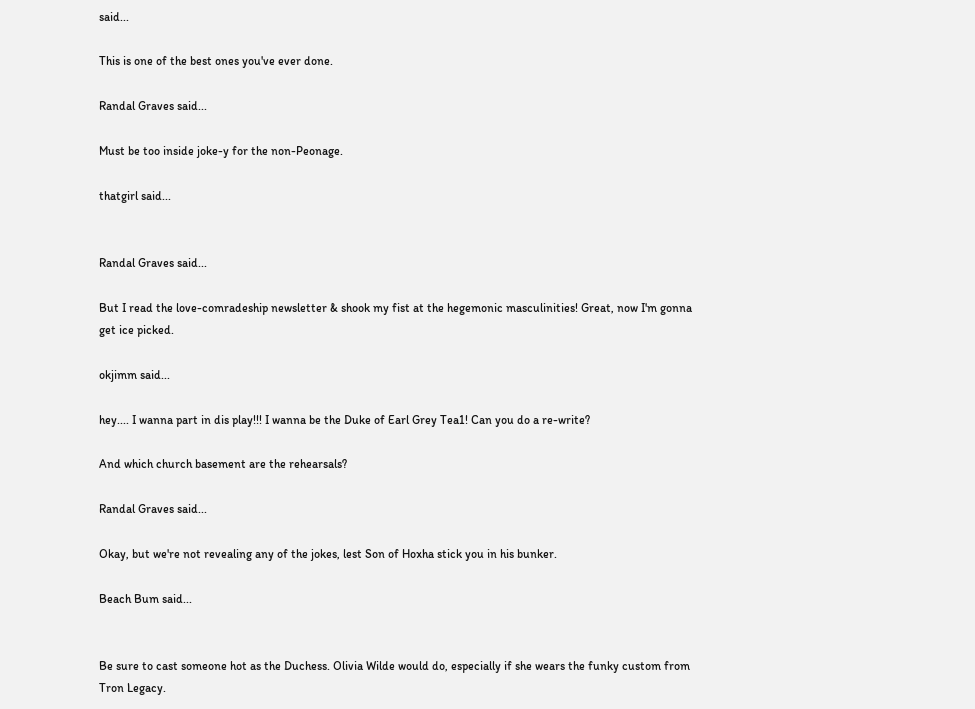said...

This is one of the best ones you've ever done.

Randal Graves said...

Must be too inside joke-y for the non-Peonage.

thatgirl said...


Randal Graves said...

But I read the love-comradeship newsletter & shook my fist at the hegemonic masculinities! Great, now I'm gonna get ice picked.

okjimm said...

hey.... I wanna part in dis play!!! I wanna be the Duke of Earl Grey Tea1! Can you do a re-write?

And which church basement are the rehearsals?

Randal Graves said...

Okay, but we're not revealing any of the jokes, lest Son of Hoxha stick you in his bunker.

Beach Bum said...


Be sure to cast someone hot as the Duchess. Olivia Wilde would do, especially if she wears the funky custom from Tron Legacy.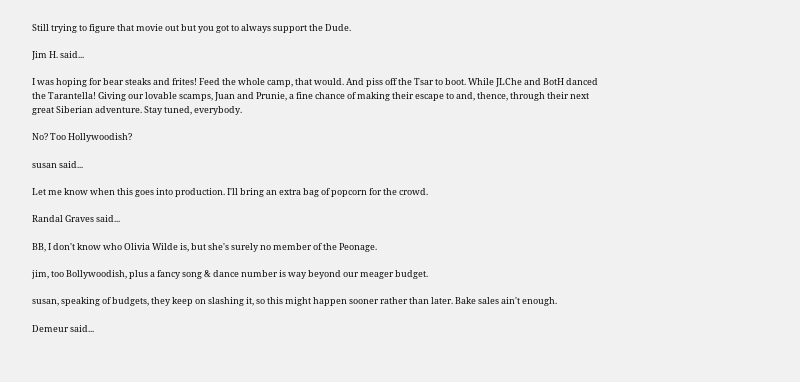Still trying to figure that movie out but you got to always support the Dude.

Jim H. said...

I was hoping for bear steaks and frites! Feed the whole camp, that would. And piss off the Tsar to boot. While JLChe and BotH danced the Tarantella! Giving our lovable scamps, Juan and Prunie, a fine chance of making their escape to and, thence, through their next great Siberian adventure. Stay tuned, everybody.

No? Too Hollywoodish?

susan said...

Let me know when this goes into production. I'll bring an extra bag of popcorn for the crowd.

Randal Graves said...

BB, I don't know who Olivia Wilde is, but she's surely no member of the Peonage.

jim, too Bollywoodish, plus a fancy song & dance number is way beyond our meager budget.

susan, speaking of budgets, they keep on slashing it, so this might happen sooner rather than later. Bake sales ain't enough.

Demeur said...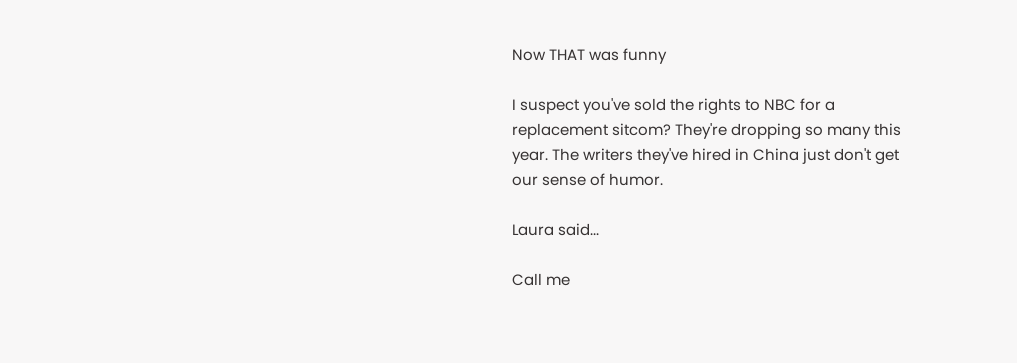Now THAT was funny

I suspect you've sold the rights to NBC for a replacement sitcom? They're dropping so many this year. The writers they've hired in China just don't get our sense of humor.

Laura said...

Call me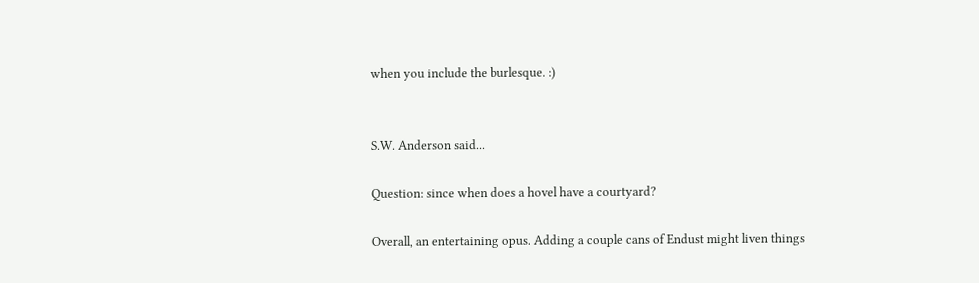when you include the burlesque. :)


S.W. Anderson said...

Question: since when does a hovel have a courtyard?

Overall, an entertaining opus. Adding a couple cans of Endust might liven things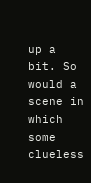up a bit. So would a scene in which some clueless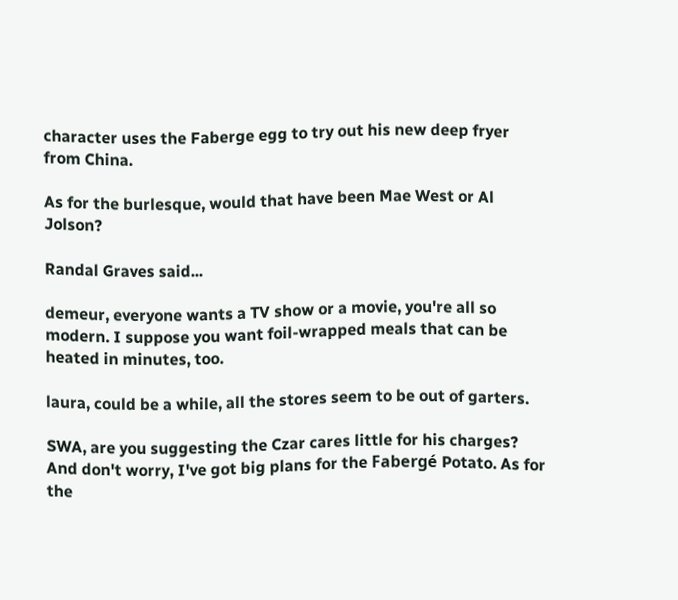character uses the Faberge egg to try out his new deep fryer from China.

As for the burlesque, would that have been Mae West or Al Jolson?

Randal Graves said...

demeur, everyone wants a TV show or a movie, you're all so modern. I suppose you want foil-wrapped meals that can be heated in minutes, too.

laura, could be a while, all the stores seem to be out of garters.

SWA, are you suggesting the Czar cares little for his charges? And don't worry, I've got big plans for the Fabergé Potato. As for the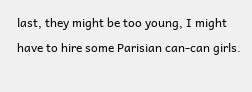last, they might be too young, I might have to hire some Parisian can-can girls.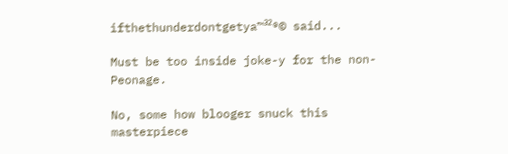ifthethunderdontgetya™³²®© said...

Must be too inside joke-y for the non-Peonage.

No, some how blooger snuck this masterpiece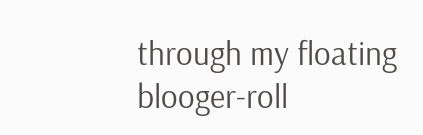through my floating blooger-roll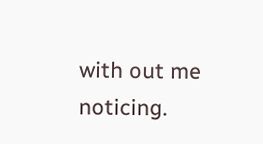with out me noticing.